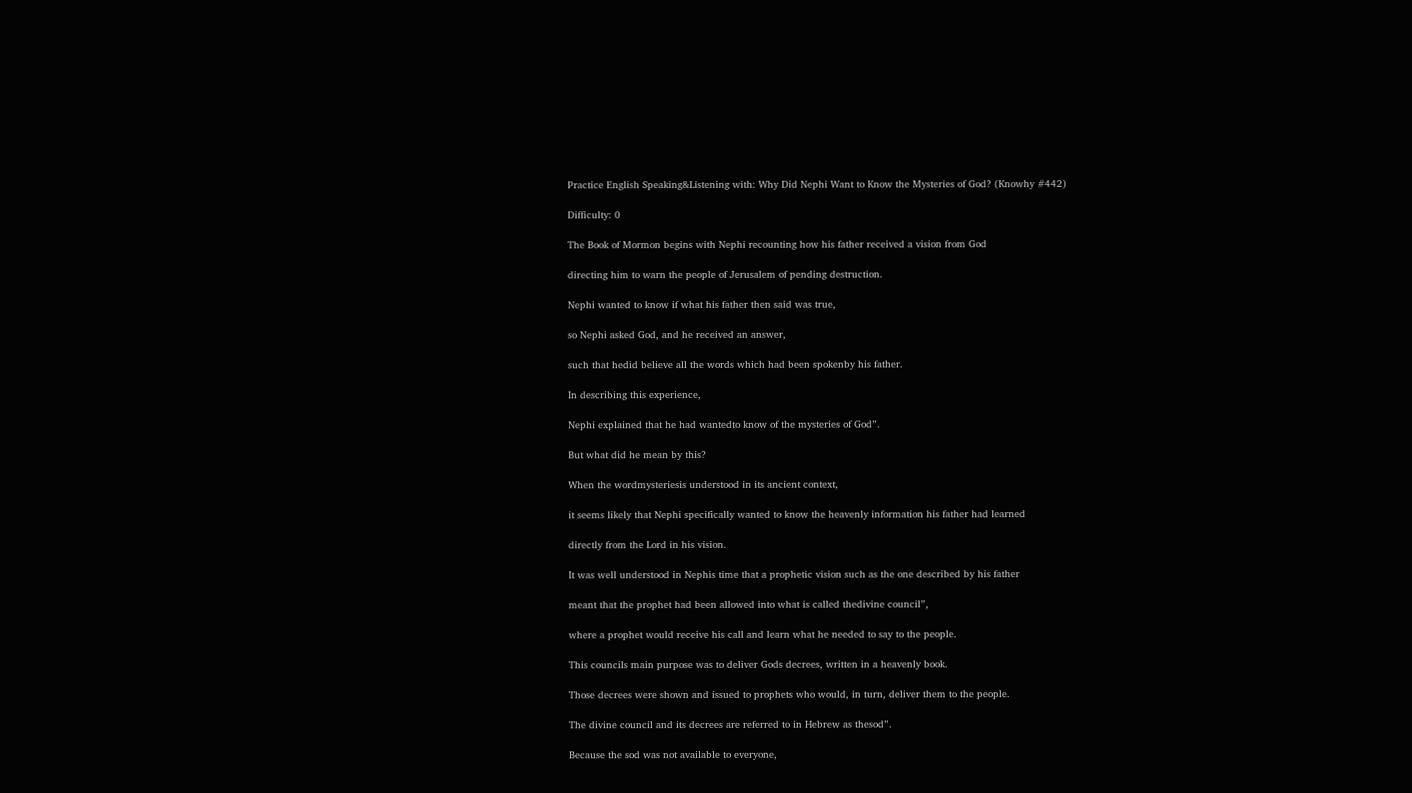Practice English Speaking&Listening with: Why Did Nephi Want to Know the Mysteries of God? (Knowhy #442)

Difficulty: 0

The Book of Mormon begins with Nephi recounting how his father received a vision from God

directing him to warn the people of Jerusalem of pending destruction.

Nephi wanted to know if what his father then said was true,

so Nephi asked God, and he received an answer,

such that hedid believe all the words which had been spokenby his father.

In describing this experience,

Nephi explained that he had wantedto know of the mysteries of God”.

But what did he mean by this?

When the wordmysteriesis understood in its ancient context,

it seems likely that Nephi specifically wanted to know the heavenly information his father had learned

directly from the Lord in his vision.

It was well understood in Nephis time that a prophetic vision such as the one described by his father

meant that the prophet had been allowed into what is called thedivine council”,

where a prophet would receive his call and learn what he needed to say to the people.

This councils main purpose was to deliver Gods decrees, written in a heavenly book.

Those decrees were shown and issued to prophets who would, in turn, deliver them to the people.

The divine council and its decrees are referred to in Hebrew as thesod”.

Because the sod was not available to everyone,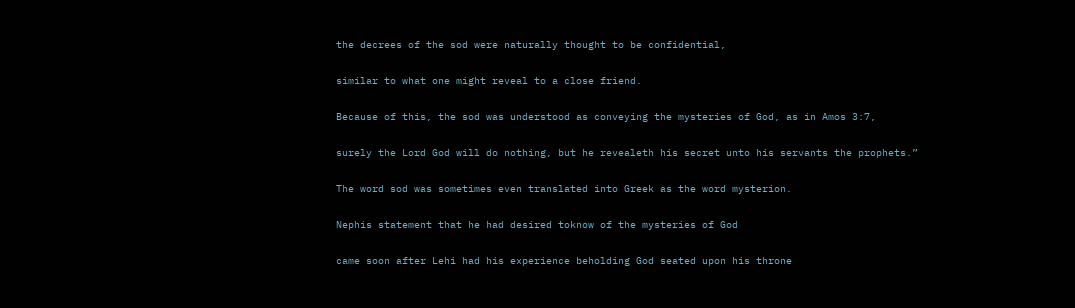the decrees of the sod were naturally thought to be confidential,

similar to what one might reveal to a close friend.

Because of this, the sod was understood as conveying the mysteries of God, as in Amos 3:7,

surely the Lord God will do nothing, but he revealeth his secret unto his servants the prophets.”

The word sod was sometimes even translated into Greek as the word mysterion.

Nephis statement that he had desired toknow of the mysteries of God

came soon after Lehi had his experience beholding God seated upon his throne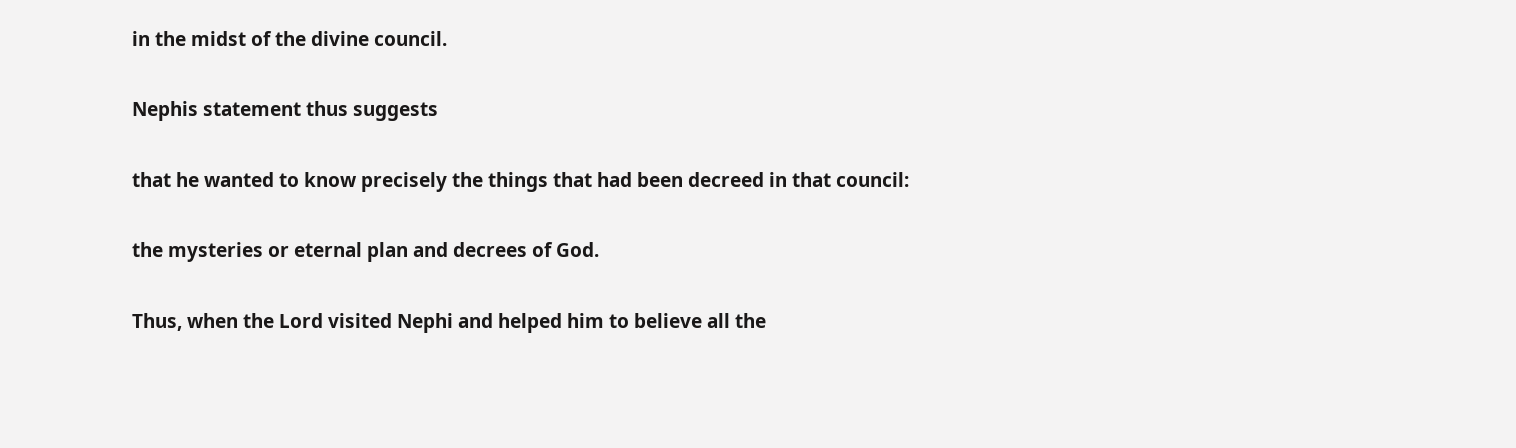in the midst of the divine council.

Nephis statement thus suggests

that he wanted to know precisely the things that had been decreed in that council:

the mysteries or eternal plan and decrees of God.

Thus, when the Lord visited Nephi and helped him to believe all the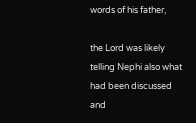words of his father,

the Lord was likely telling Nephi also what had been discussed and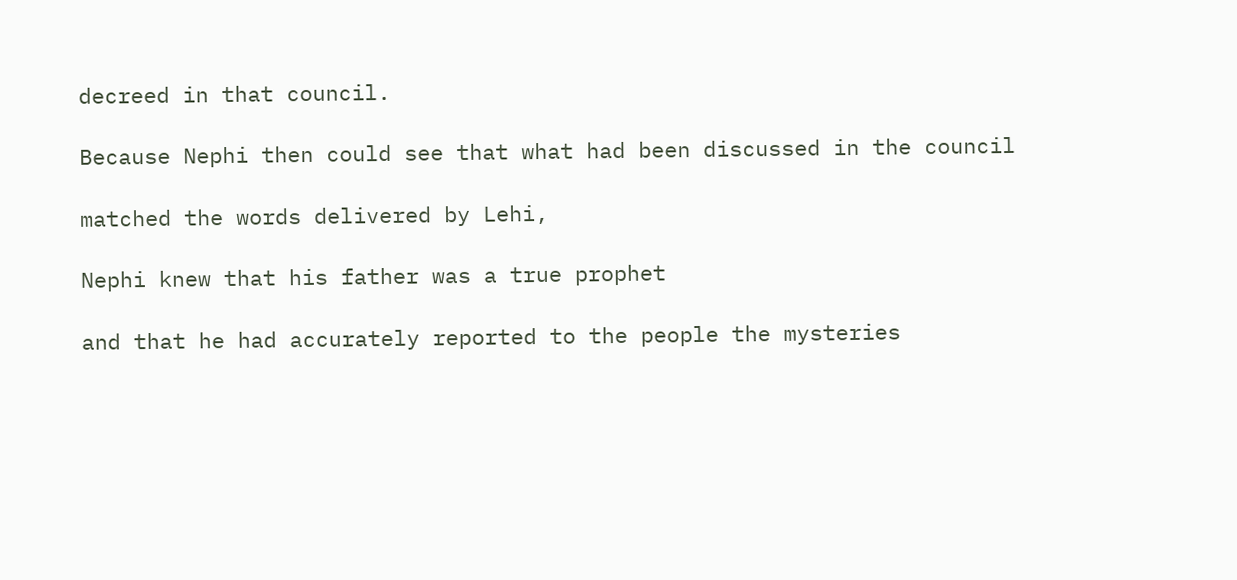decreed in that council.

Because Nephi then could see that what had been discussed in the council

matched the words delivered by Lehi,

Nephi knew that his father was a true prophet

and that he had accurately reported to the people the mysteries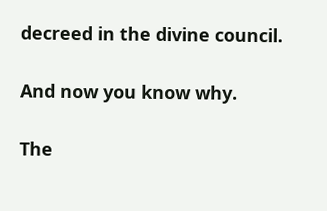decreed in the divine council.

And now you know why.

The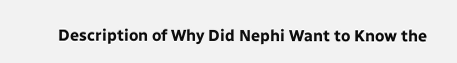Description of Why Did Nephi Want to Know the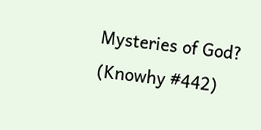Mysteries of God? (Knowhy #442)